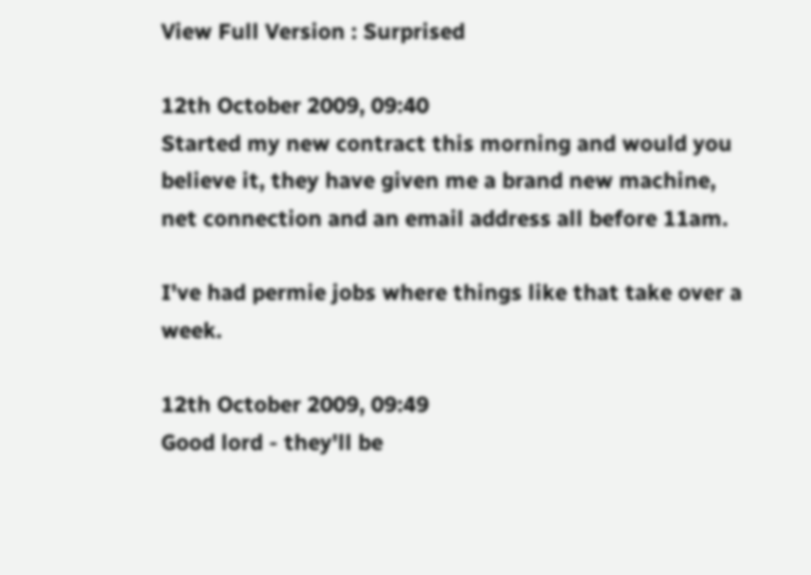View Full Version : Surprised

12th October 2009, 09:40
Started my new contract this morning and would you believe it, they have given me a brand new machine, net connection and an email address all before 11am.

I've had permie jobs where things like that take over a week.

12th October 2009, 09:49
Good lord - they'll be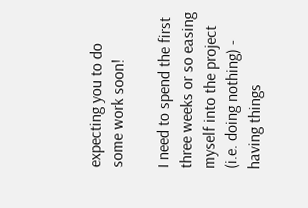expecting you to do some work soon!

I need to spend the first three weeks or so easing myself into the project (i.e. doing nothing) - having things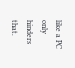like a PC only hinders that.